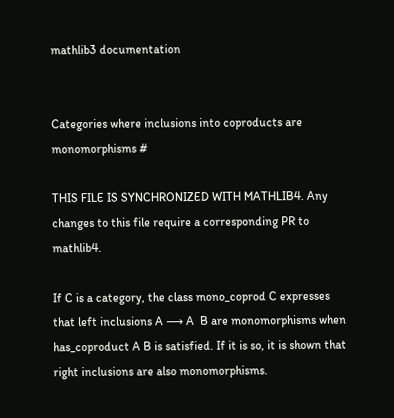mathlib3 documentation


Categories where inclusions into coproducts are monomorphisms #

THIS FILE IS SYNCHRONIZED WITH MATHLIB4. Any changes to this file require a corresponding PR to mathlib4.

If C is a category, the class mono_coprod C expresses that left inclusions A ⟶ A  B are monomorphisms when has_coproduct A B is satisfied. If it is so, it is shown that right inclusions are also monomorphisms.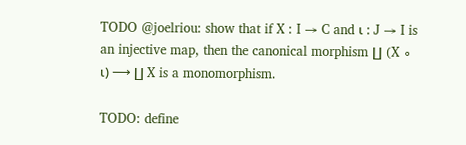TODO @joelriou: show that if X : I → C and ι : J → I is an injective map, then the canonical morphism ∐ (X ∘ ι) ⟶ ∐ X is a monomorphism.

TODO: define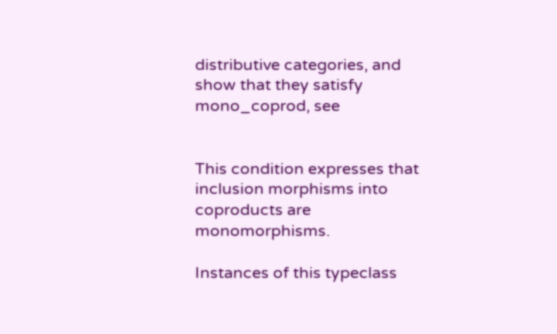distributive categories, and show that they satisfy mono_coprod, see


This condition expresses that inclusion morphisms into coproducts are monomorphisms.

Instances of this typeclass